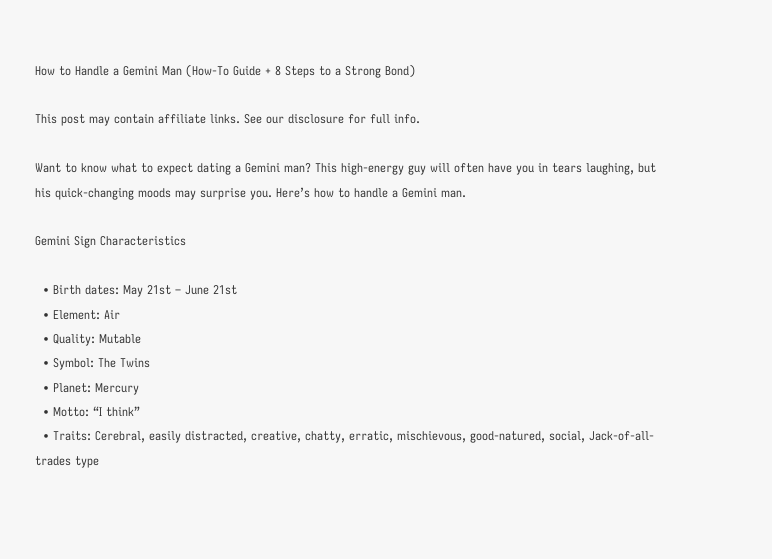How to Handle a Gemini Man (How-To Guide + 8 Steps to a Strong Bond)

This post may contain affiliate links. See our disclosure for full info.

Want to know what to expect dating a Gemini man? This high-energy guy will often have you in tears laughing, but his quick-changing moods may surprise you. Here’s how to handle a Gemini man.

Gemini Sign Characteristics

  • Birth dates: May 21st – June 21st
  • Element: Air
  • Quality: Mutable
  • Symbol: The Twins
  • Planet: Mercury
  • Motto: “I think”
  • Traits: Cerebral, easily distracted, creative, chatty, erratic, mischievous, good-natured, social, Jack-of-all-trades type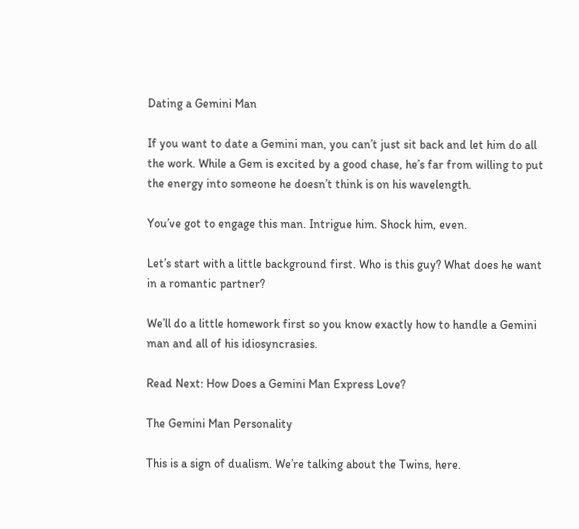Dating a Gemini Man

If you want to date a Gemini man, you can’t just sit back and let him do all the work. While a Gem is excited by a good chase, he’s far from willing to put the energy into someone he doesn’t think is on his wavelength.

You’ve got to engage this man. Intrigue him. Shock him, even.

Let’s start with a little background first. Who is this guy? What does he want in a romantic partner?

We’ll do a little homework first so you know exactly how to handle a Gemini man and all of his idiosyncrasies.

Read Next: How Does a Gemini Man Express Love?

The Gemini Man Personality

This is a sign of dualism. We’re talking about the Twins, here.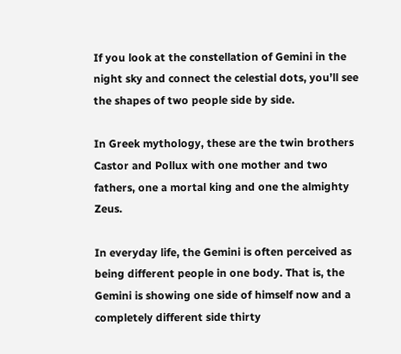If you look at the constellation of Gemini in the night sky and connect the celestial dots, you’ll see the shapes of two people side by side.

In Greek mythology, these are the twin brothers Castor and Pollux with one mother and two fathers, one a mortal king and one the almighty Zeus.

In everyday life, the Gemini is often perceived as being different people in one body. That is, the Gemini is showing one side of himself now and a completely different side thirty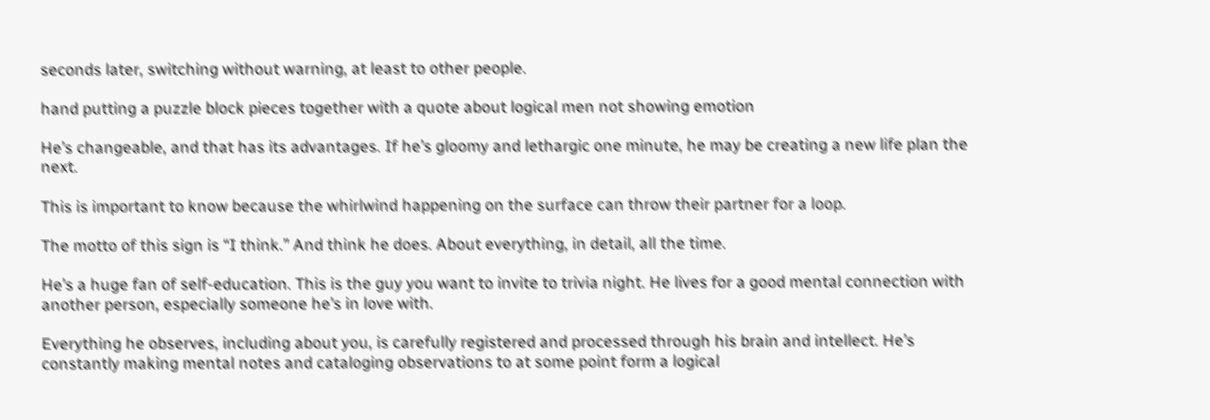seconds later, switching without warning, at least to other people.

hand putting a puzzle block pieces together with a quote about logical men not showing emotion

He’s changeable, and that has its advantages. If he’s gloomy and lethargic one minute, he may be creating a new life plan the next.

This is important to know because the whirlwind happening on the surface can throw their partner for a loop.

The motto of this sign is “I think.” And think he does. About everything, in detail, all the time.

He’s a huge fan of self-education. This is the guy you want to invite to trivia night. He lives for a good mental connection with another person, especially someone he’s in love with.

Everything he observes, including about you, is carefully registered and processed through his brain and intellect. He’s constantly making mental notes and cataloging observations to at some point form a logical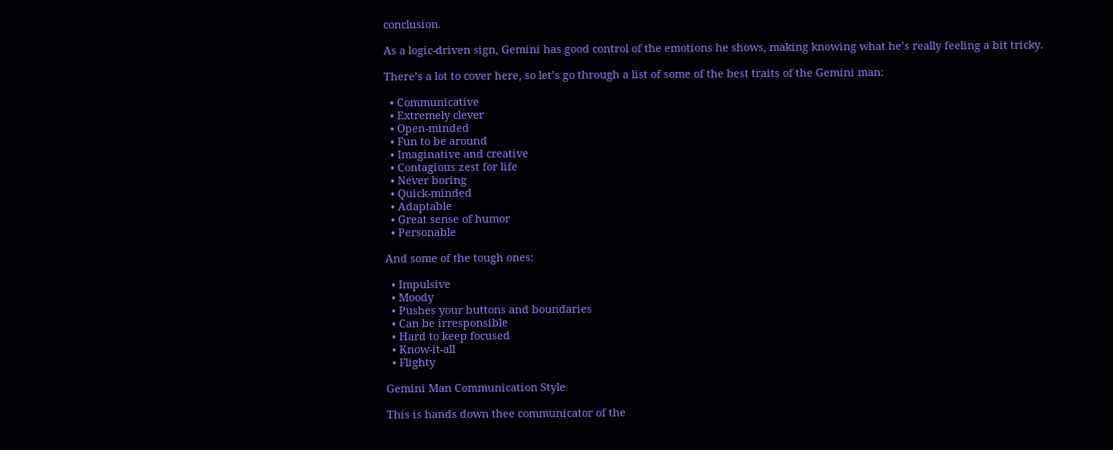conclusion.

As a logic-driven sign, Gemini has good control of the emotions he shows, making knowing what he’s really feeling a bit tricky.

There’s a lot to cover here, so let’s go through a list of some of the best traits of the Gemini man:

  • Communicative
  • Extremely clever
  • Open-minded
  • Fun to be around
  • Imaginative and creative
  • Contagious zest for life
  • Never boring
  • Quick-minded
  • Adaptable
  • Great sense of humor
  • Personable

And some of the tough ones:

  • Impulsive
  • Moody
  • Pushes your buttons and boundaries
  • Can be irresponsible
  • Hard to keep focused
  • Know-it-all
  • Flighty

Gemini Man Communication Style

This is hands down thee communicator of the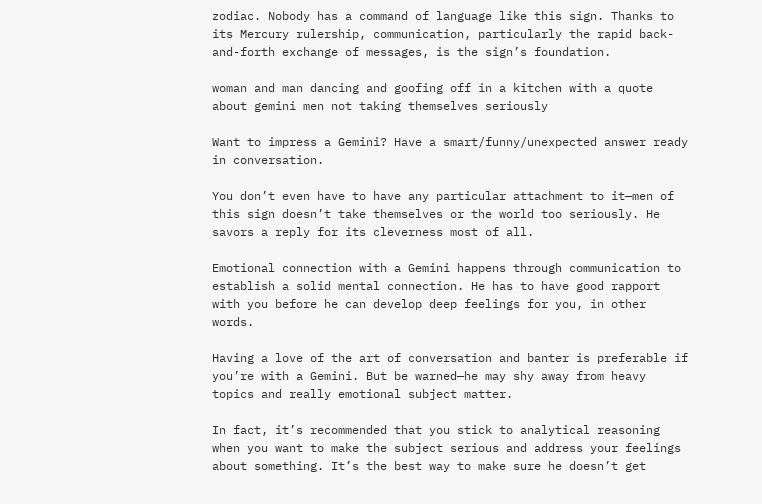zodiac. Nobody has a command of language like this sign. Thanks to its Mercury rulership, communication, particularly the rapid back-and-forth exchange of messages, is the sign’s foundation.

woman and man dancing and goofing off in a kitchen with a quote about gemini men not taking themselves seriously

Want to impress a Gemini? Have a smart/funny/unexpected answer ready in conversation.

You don’t even have to have any particular attachment to it—men of this sign doesn’t take themselves or the world too seriously. He savors a reply for its cleverness most of all.

Emotional connection with a Gemini happens through communication to establish a solid mental connection. He has to have good rapport with you before he can develop deep feelings for you, in other words.

Having a love of the art of conversation and banter is preferable if you’re with a Gemini. But be warned—he may shy away from heavy topics and really emotional subject matter.

In fact, it’s recommended that you stick to analytical reasoning when you want to make the subject serious and address your feelings about something. It’s the best way to make sure he doesn’t get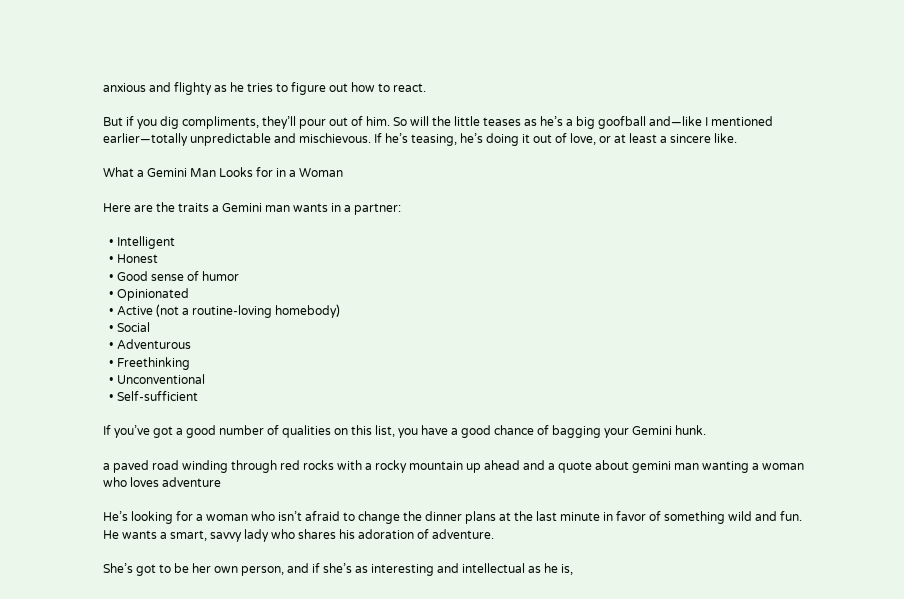anxious and flighty as he tries to figure out how to react.

But if you dig compliments, they’ll pour out of him. So will the little teases as he’s a big goofball and—like I mentioned earlier—totally unpredictable and mischievous. If he’s teasing, he’s doing it out of love, or at least a sincere like.

What a Gemini Man Looks for in a Woman

Here are the traits a Gemini man wants in a partner:

  • Intelligent
  • Honest
  • Good sense of humor
  • Opinionated
  • Active (not a routine-loving homebody)
  • Social
  • Adventurous
  • Freethinking
  • Unconventional
  • Self-sufficient

If you’ve got a good number of qualities on this list, you have a good chance of bagging your Gemini hunk.

a paved road winding through red rocks with a rocky mountain up ahead and a quote about gemini man wanting a woman who loves adventure

He’s looking for a woman who isn’t afraid to change the dinner plans at the last minute in favor of something wild and fun. He wants a smart, savvy lady who shares his adoration of adventure.

She’s got to be her own person, and if she’s as interesting and intellectual as he is,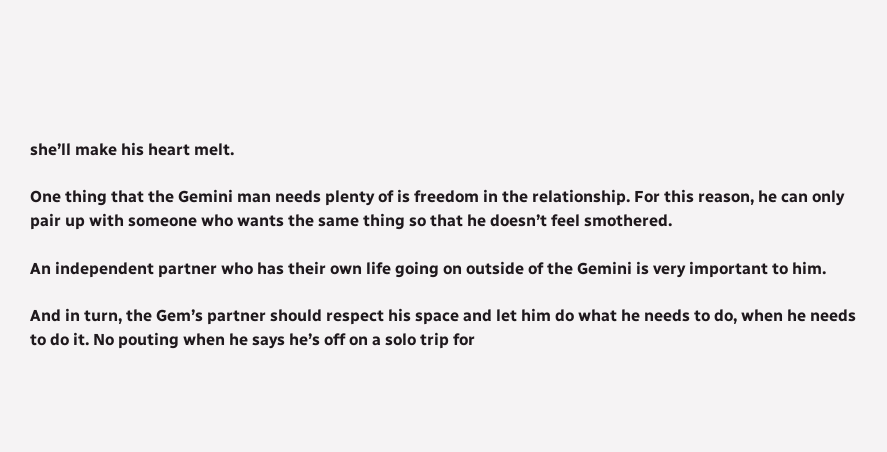she’ll make his heart melt.

One thing that the Gemini man needs plenty of is freedom in the relationship. For this reason, he can only pair up with someone who wants the same thing so that he doesn’t feel smothered.

An independent partner who has their own life going on outside of the Gemini is very important to him.

And in turn, the Gem’s partner should respect his space and let him do what he needs to do, when he needs to do it. No pouting when he says he’s off on a solo trip for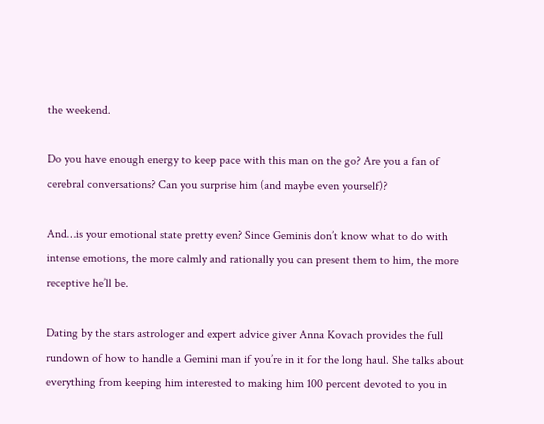the weekend.

Do you have enough energy to keep pace with this man on the go? Are you a fan of cerebral conversations? Can you surprise him (and maybe even yourself)?

And…is your emotional state pretty even? Since Geminis don’t know what to do with intense emotions, the more calmly and rationally you can present them to him, the more receptive he’ll be.

Dating by the stars astrologer and expert advice giver Anna Kovach provides the full rundown of how to handle a Gemini man if you’re in it for the long haul. She talks about everything from keeping him interested to making him 100 percent devoted to you in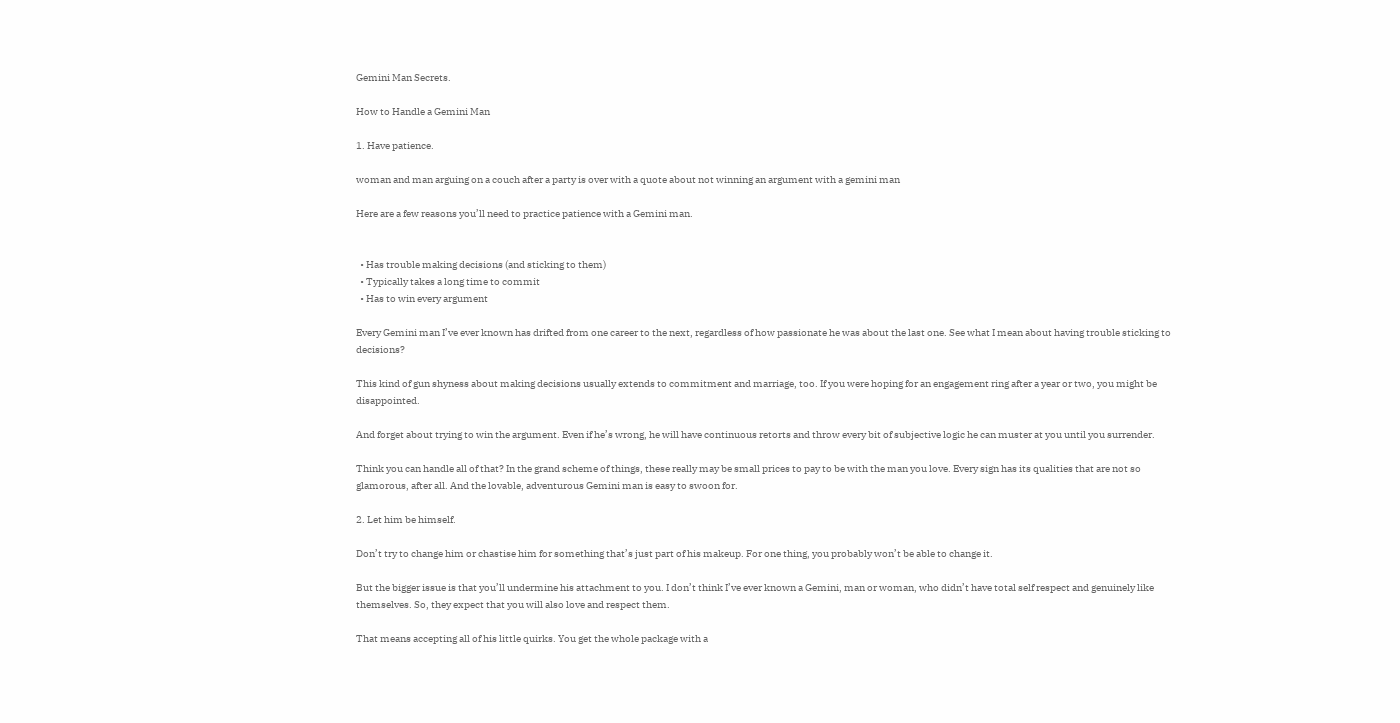Gemini Man Secrets.

How to Handle a Gemini Man

1. Have patience.

woman and man arguing on a couch after a party is over with a quote about not winning an argument with a gemini man

Here are a few reasons you’ll need to practice patience with a Gemini man.


  • Has trouble making decisions (and sticking to them)
  • Typically takes a long time to commit
  • Has to win every argument

Every Gemini man I’ve ever known has drifted from one career to the next, regardless of how passionate he was about the last one. See what I mean about having trouble sticking to decisions?

This kind of gun shyness about making decisions usually extends to commitment and marriage, too. If you were hoping for an engagement ring after a year or two, you might be disappointed.

And forget about trying to win the argument. Even if he’s wrong, he will have continuous retorts and throw every bit of subjective logic he can muster at you until you surrender.

Think you can handle all of that? In the grand scheme of things, these really may be small prices to pay to be with the man you love. Every sign has its qualities that are not so glamorous, after all. And the lovable, adventurous Gemini man is easy to swoon for.

2. Let him be himself.

Don’t try to change him or chastise him for something that’s just part of his makeup. For one thing, you probably won’t be able to change it.

But the bigger issue is that you’ll undermine his attachment to you. I don’t think I’ve ever known a Gemini, man or woman, who didn’t have total self respect and genuinely like themselves. So, they expect that you will also love and respect them.

That means accepting all of his little quirks. You get the whole package with a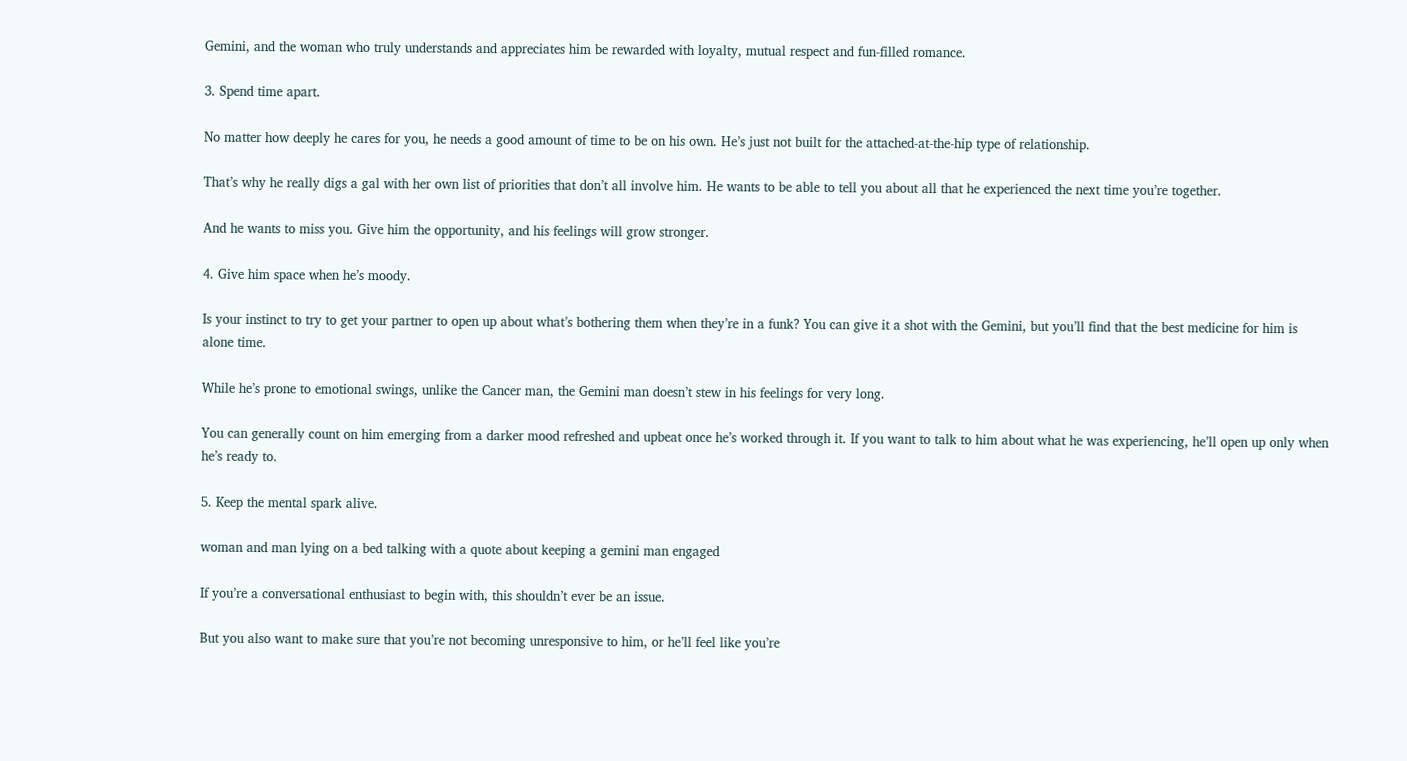Gemini, and the woman who truly understands and appreciates him be rewarded with loyalty, mutual respect and fun-filled romance.

3. Spend time apart.

No matter how deeply he cares for you, he needs a good amount of time to be on his own. He’s just not built for the attached-at-the-hip type of relationship.

That’s why he really digs a gal with her own list of priorities that don’t all involve him. He wants to be able to tell you about all that he experienced the next time you’re together.

And he wants to miss you. Give him the opportunity, and his feelings will grow stronger.

4. Give him space when he’s moody.

Is your instinct to try to get your partner to open up about what’s bothering them when they’re in a funk? You can give it a shot with the Gemini, but you’ll find that the best medicine for him is alone time.

While he’s prone to emotional swings, unlike the Cancer man, the Gemini man doesn’t stew in his feelings for very long.

You can generally count on him emerging from a darker mood refreshed and upbeat once he’s worked through it. If you want to talk to him about what he was experiencing, he’ll open up only when he’s ready to.

5. Keep the mental spark alive.

woman and man lying on a bed talking with a quote about keeping a gemini man engaged

If you’re a conversational enthusiast to begin with, this shouldn’t ever be an issue.

But you also want to make sure that you’re not becoming unresponsive to him, or he’ll feel like you’re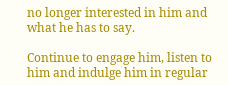no longer interested in him and what he has to say.

Continue to engage him, listen to him and indulge him in regular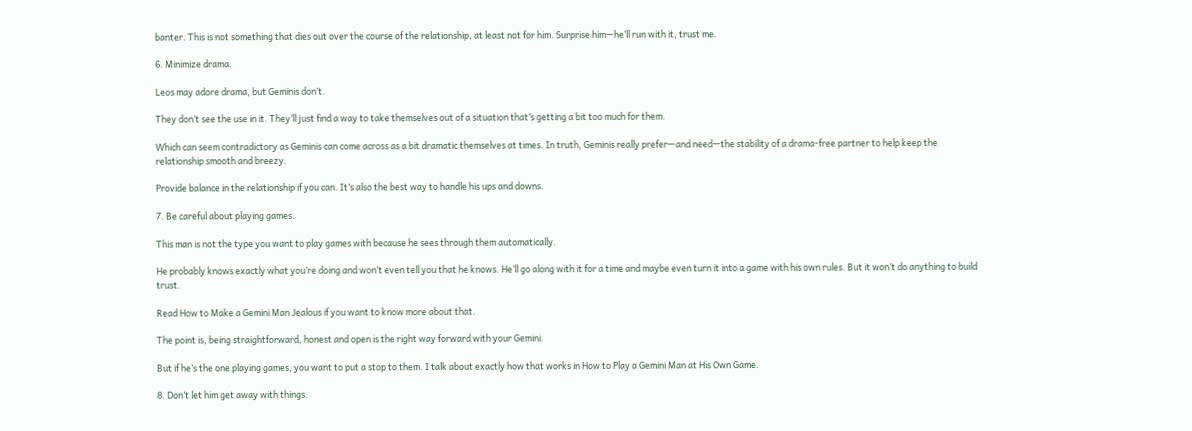banter. This is not something that dies out over the course of the relationship, at least not for him. Surprise him—he’ll run with it, trust me.

6. Minimize drama.

Leos may adore drama, but Geminis don’t.

They don’t see the use in it. They’ll just find a way to take themselves out of a situation that’s getting a bit too much for them.

Which can seem contradictory as Geminis can come across as a bit dramatic themselves at times. In truth, Geminis really prefer—and need—the stability of a drama-free partner to help keep the relationship smooth and breezy.

Provide balance in the relationship if you can. It’s also the best way to handle his ups and downs.

7. Be careful about playing games.

This man is not the type you want to play games with because he sees through them automatically.

He probably knows exactly what you’re doing and won’t even tell you that he knows. He’ll go along with it for a time and maybe even turn it into a game with his own rules. But it won’t do anything to build trust.

Read How to Make a Gemini Man Jealous if you want to know more about that.

The point is, being straightforward, honest and open is the right way forward with your Gemini.

But if he’s the one playing games, you want to put a stop to them. I talk about exactly how that works in How to Play a Gemini Man at His Own Game.

8. Don’t let him get away with things.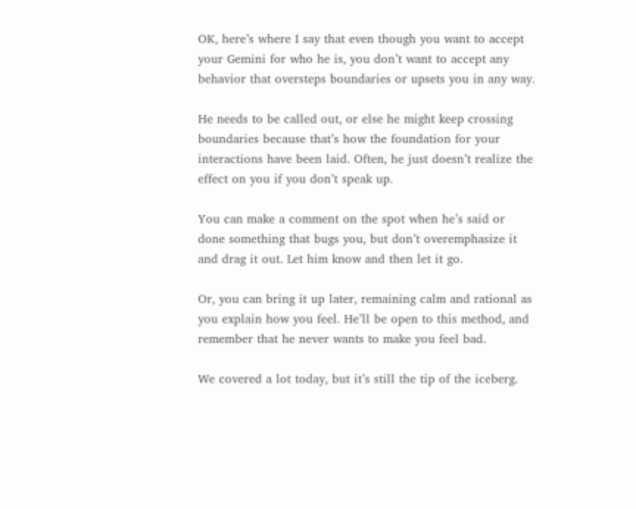OK, here’s where I say that even though you want to accept your Gemini for who he is, you don’t want to accept any behavior that oversteps boundaries or upsets you in any way.

He needs to be called out, or else he might keep crossing boundaries because that’s how the foundation for your interactions have been laid. Often, he just doesn’t realize the effect on you if you don’t speak up.

You can make a comment on the spot when he’s said or done something that bugs you, but don’t overemphasize it and drag it out. Let him know and then let it go.

Or, you can bring it up later, remaining calm and rational as you explain how you feel. He’ll be open to this method, and remember that he never wants to make you feel bad.

We covered a lot today, but it’s still the tip of the iceberg.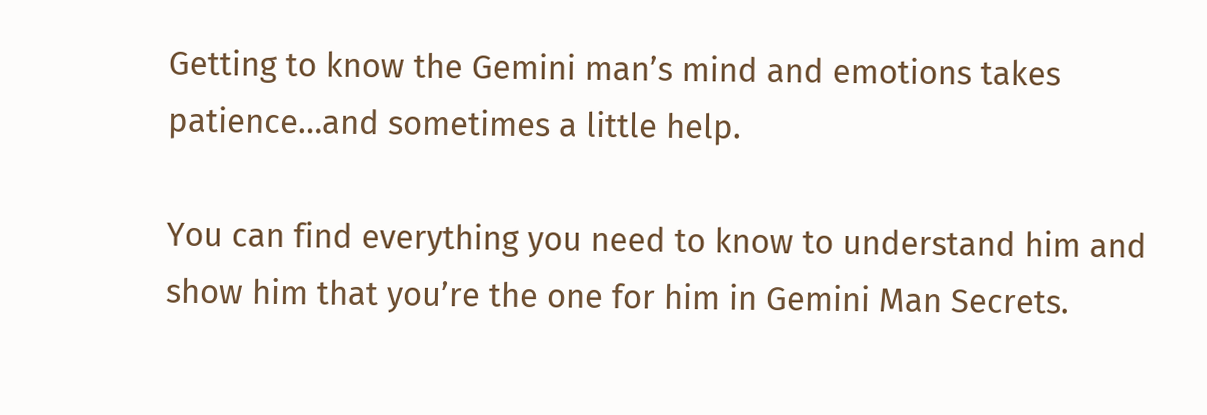Getting to know the Gemini man’s mind and emotions takes patience…and sometimes a little help.

You can find everything you need to know to understand him and show him that you’re the one for him in Gemini Man Secrets.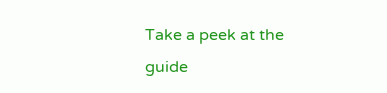Take a peek at the guide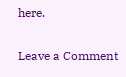here.

Leave a Comment